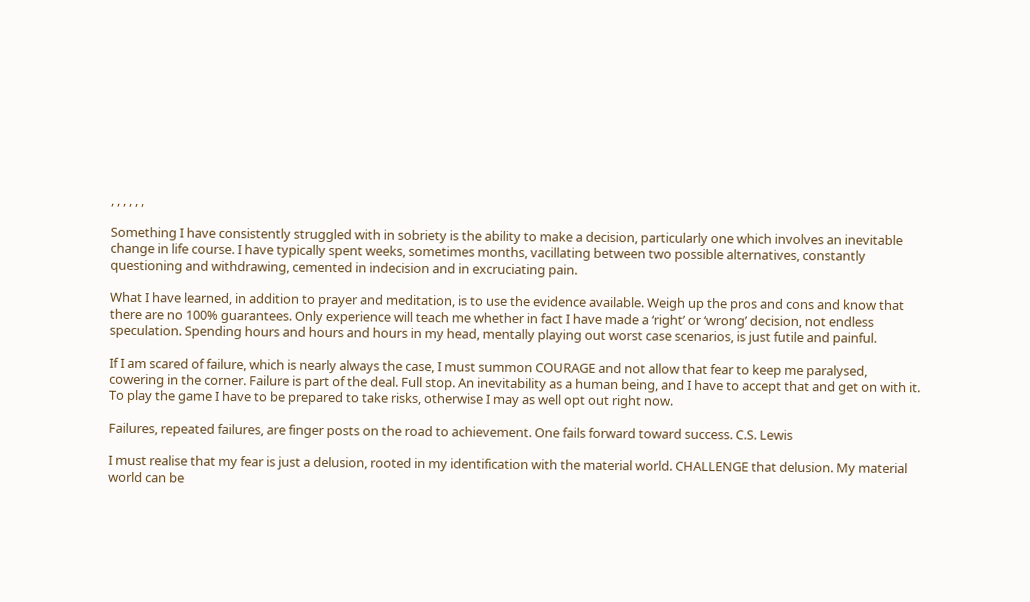, , , , , ,

Something I have consistently struggled with in sobriety is the ability to make a decision, particularly one which involves an inevitable change in life course. I have typically spent weeks, sometimes months, vacillating between two possible alternatives, constantly questioning and withdrawing, cemented in indecision and in excruciating pain.

What I have learned, in addition to prayer and meditation, is to use the evidence available. Weigh up the pros and cons and know that there are no 100% guarantees. Only experience will teach me whether in fact I have made a ‘right’ or ‘wrong’ decision, not endless speculation. Spending hours and hours and hours in my head, mentally playing out worst case scenarios, is just futile and painful.

If I am scared of failure, which is nearly always the case, I must summon COURAGE and not allow that fear to keep me paralysed, cowering in the corner. Failure is part of the deal. Full stop. An inevitability as a human being, and I have to accept that and get on with it. To play the game I have to be prepared to take risks, otherwise I may as well opt out right now.

Failures, repeated failures, are finger posts on the road to achievement. One fails forward toward success. C.S. Lewis

I must realise that my fear is just a delusion, rooted in my identification with the material world. CHALLENGE that delusion. My material world can be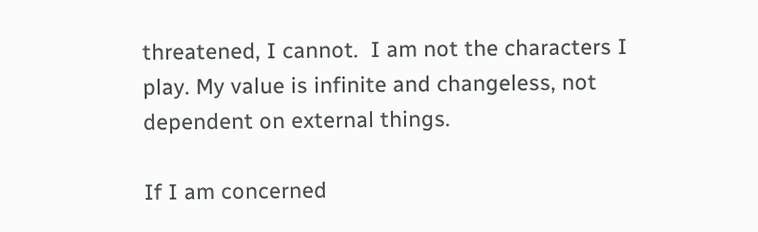threatened, I cannot.  I am not the characters I play. My value is infinite and changeless, not dependent on external things.

If I am concerned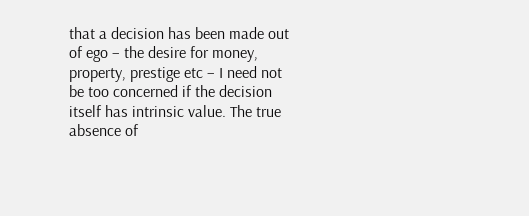that a decision has been made out of ego – the desire for money, property, prestige etc – I need not be too concerned if the decision itself has intrinsic value. The true absence of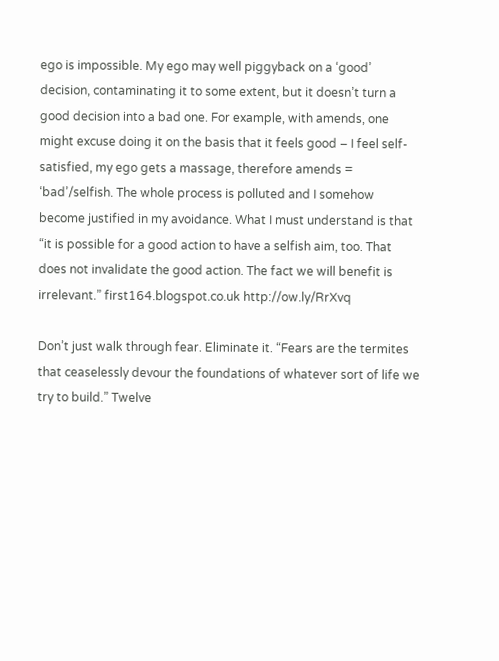ego is impossible. My ego may well piggyback on a ‘good’ decision, contaminating it to some extent, but it doesn’t turn a good decision into a bad one. For example, with amends, one might excuse doing it on the basis that it feels good – I feel self-satisfied, my ego gets a massage, therefore amends = ‘bad’/selfish. The whole process is polluted and I somehow become justified in my avoidance. What I must understand is that “it is possible for a good action to have a selfish aim, too. That does not invalidate the good action. The fact we will benefit is irrelevant.” first164.blogspot.co.uk http://ow.ly/RrXvq

Don’t just walk through fear. Eliminate it. “Fears are the termites that ceaselessly devour the foundations of whatever sort of life we try to build.” Twelve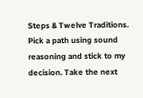Steps & Twelve Traditions. Pick a path using sound reasoning and stick to my decision. Take the next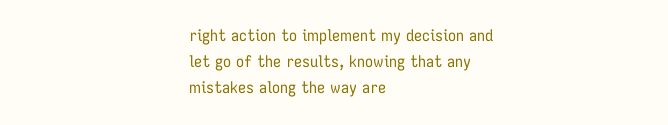right action to implement my decision and let go of the results, knowing that any mistakes along the way are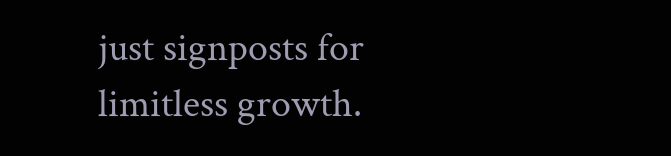just signposts for limitless growth.